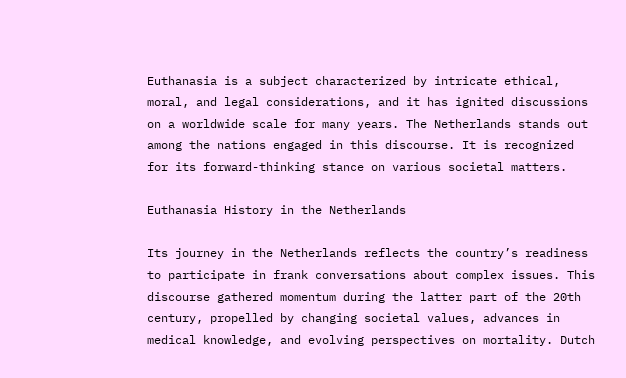Euthanasia is a subject characterized by intricate ethical, moral, and legal considerations, and it has ignited discussions on a worldwide scale for many years. The Netherlands stands out among the nations engaged in this discourse. It is recognized for its forward-thinking stance on various societal matters.

Euthanasia History in the Netherlands

Its journey in the Netherlands reflects the country’s readiness to participate in frank conversations about complex issues. This discourse gathered momentum during the latter part of the 20th century, propelled by changing societal values, advances in medical knowledge, and evolving perspectives on mortality. Dutch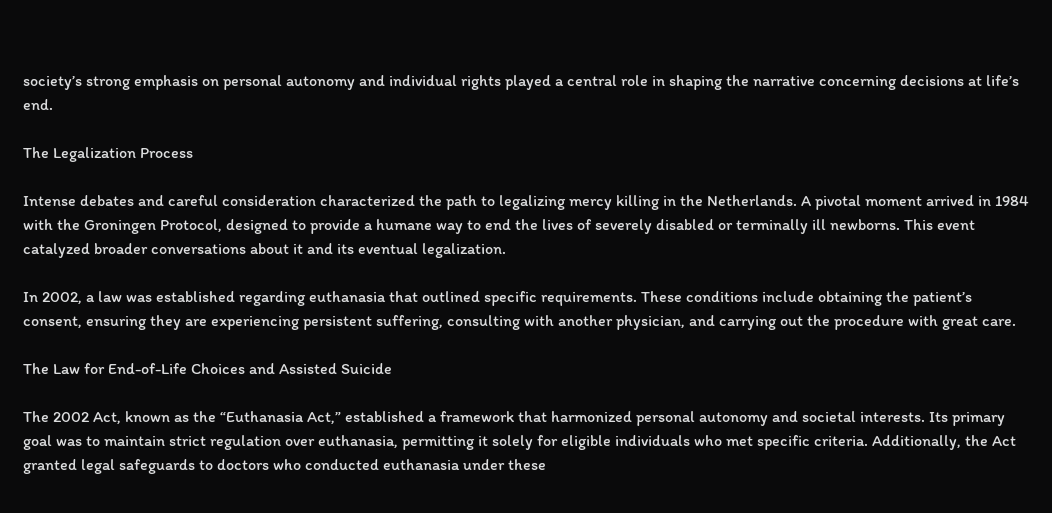society’s strong emphasis on personal autonomy and individual rights played a central role in shaping the narrative concerning decisions at life’s end.

The Legalization Process

Intense debates and careful consideration characterized the path to legalizing mercy killing in the Netherlands. A pivotal moment arrived in 1984 with the Groningen Protocol, designed to provide a humane way to end the lives of severely disabled or terminally ill newborns. This event catalyzed broader conversations about it and its eventual legalization.

In 2002, a law was established regarding euthanasia that outlined specific requirements. These conditions include obtaining the patient’s consent, ensuring they are experiencing persistent suffering, consulting with another physician, and carrying out the procedure with great care.

The Law for End-of-Life Choices and Assisted Suicide

The 2002 Act, known as the “Euthanasia Act,” established a framework that harmonized personal autonomy and societal interests. Its primary goal was to maintain strict regulation over euthanasia, permitting it solely for eligible individuals who met specific criteria. Additionally, the Act granted legal safeguards to doctors who conducted euthanasia under these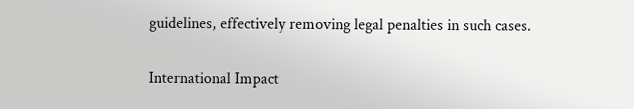guidelines, effectively removing legal penalties in such cases.

International Impact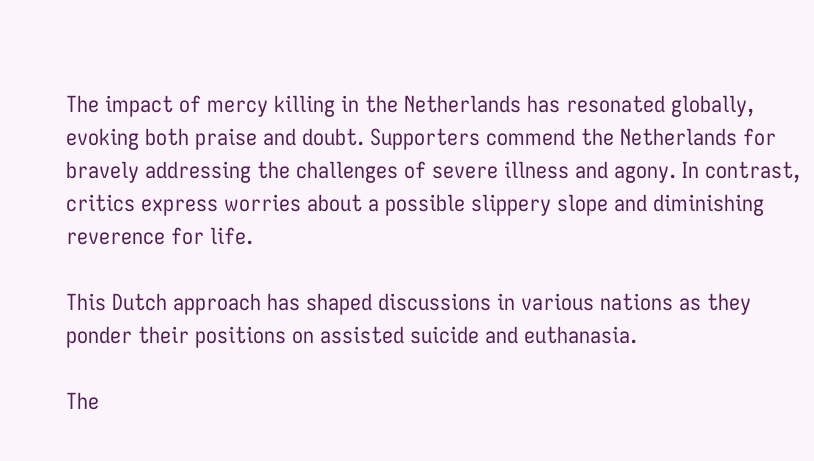The impact of mercy killing in the Netherlands has resonated globally, evoking both praise and doubt. Supporters commend the Netherlands for bravely addressing the challenges of severe illness and agony. In contrast, critics express worries about a possible slippery slope and diminishing reverence for life.

This Dutch approach has shaped discussions in various nations as they ponder their positions on assisted suicide and euthanasia.

The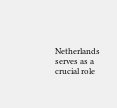Netherlands serves as a crucial role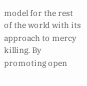model for the rest of the world with its approach to mercy killing. By promoting open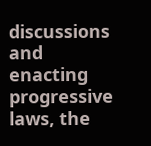discussions and enacting progressive laws, the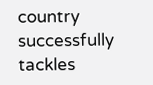country successfully tackles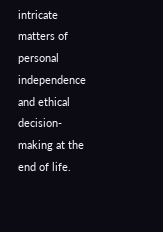intricate matters of personal independence and ethical decision-making at the end of life.